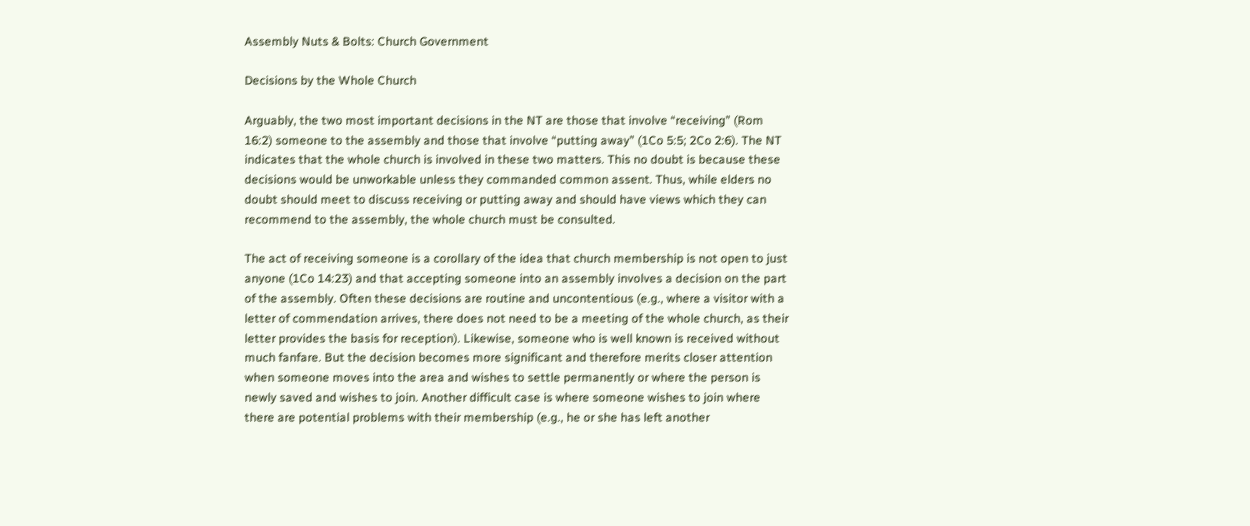Assembly Nuts & Bolts: Church Government

Decisions by the Whole Church

Arguably, the two most important decisions in the NT are those that involve “receiving” (Rom 16:2) someone to the assembly and those that involve “putting away” (1Co 5:5; 2Co 2:6). The NT indicates that the whole church is involved in these two matters. This no doubt is because these decisions would be unworkable unless they commanded common assent. Thus, while elders no doubt should meet to discuss receiving or putting away and should have views which they can recommend to the assembly, the whole church must be consulted.

The act of receiving someone is a corollary of the idea that church membership is not open to just anyone (1Co 14:23) and that accepting someone into an assembly involves a decision on the part of the assembly. Often these decisions are routine and uncontentious (e.g., where a visitor with a letter of commendation arrives, there does not need to be a meeting of the whole church, as their letter provides the basis for reception). Likewise, someone who is well known is received without much fanfare. But the decision becomes more significant and therefore merits closer attention when someone moves into the area and wishes to settle permanently or where the person is newly saved and wishes to join. Another difficult case is where someone wishes to join where there are potential problems with their membership (e.g., he or she has left another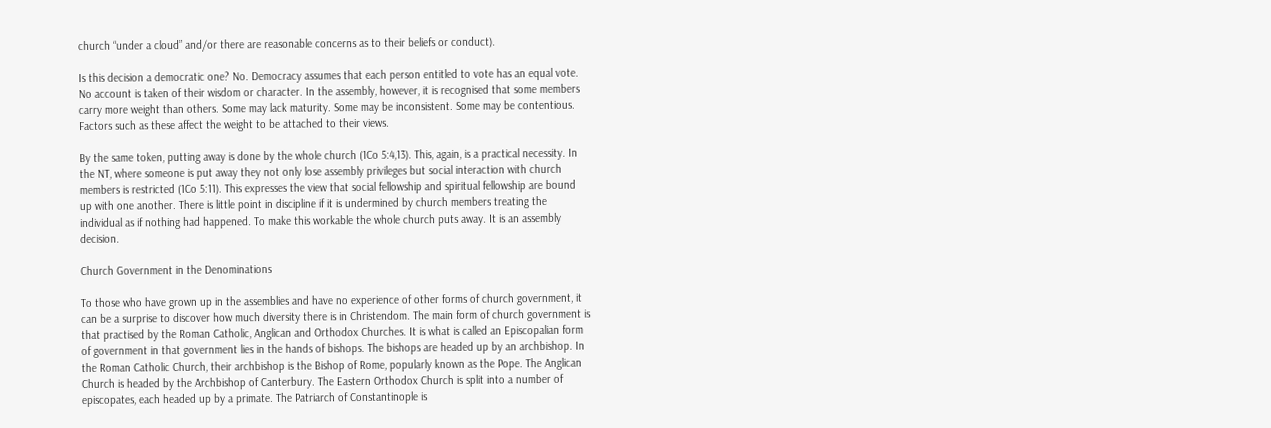church “under a cloud” and/or there are reasonable concerns as to their beliefs or conduct).

Is this decision a democratic one? No. Democracy assumes that each person entitled to vote has an equal vote. No account is taken of their wisdom or character. In the assembly, however, it is recognised that some members carry more weight than others. Some may lack maturity. Some may be inconsistent. Some may be contentious. Factors such as these affect the weight to be attached to their views.

By the same token, putting away is done by the whole church (1Co 5:4,13). This, again, is a practical necessity. In the NT, where someone is put away they not only lose assembly privileges but social interaction with church members is restricted (1Co 5:11). This expresses the view that social fellowship and spiritual fellowship are bound up with one another. There is little point in discipline if it is undermined by church members treating the individual as if nothing had happened. To make this workable the whole church puts away. It is an assembly decision.

Church Government in the Denominations

To those who have grown up in the assemblies and have no experience of other forms of church government, it can be a surprise to discover how much diversity there is in Christendom. The main form of church government is that practised by the Roman Catholic, Anglican and Orthodox Churches. It is what is called an Episcopalian form of government in that government lies in the hands of bishops. The bishops are headed up by an archbishop. In the Roman Catholic Church, their archbishop is the Bishop of Rome, popularly known as the Pope. The Anglican Church is headed by the Archbishop of Canterbury. The Eastern Orthodox Church is split into a number of episcopates, each headed up by a primate. The Patriarch of Constantinople is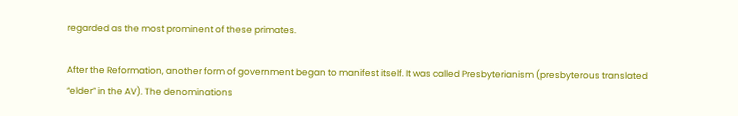regarded as the most prominent of these primates.

After the Reformation, another form of government began to manifest itself. It was called Presbyterianism (presbyterous translated “elder” in the AV). The denominations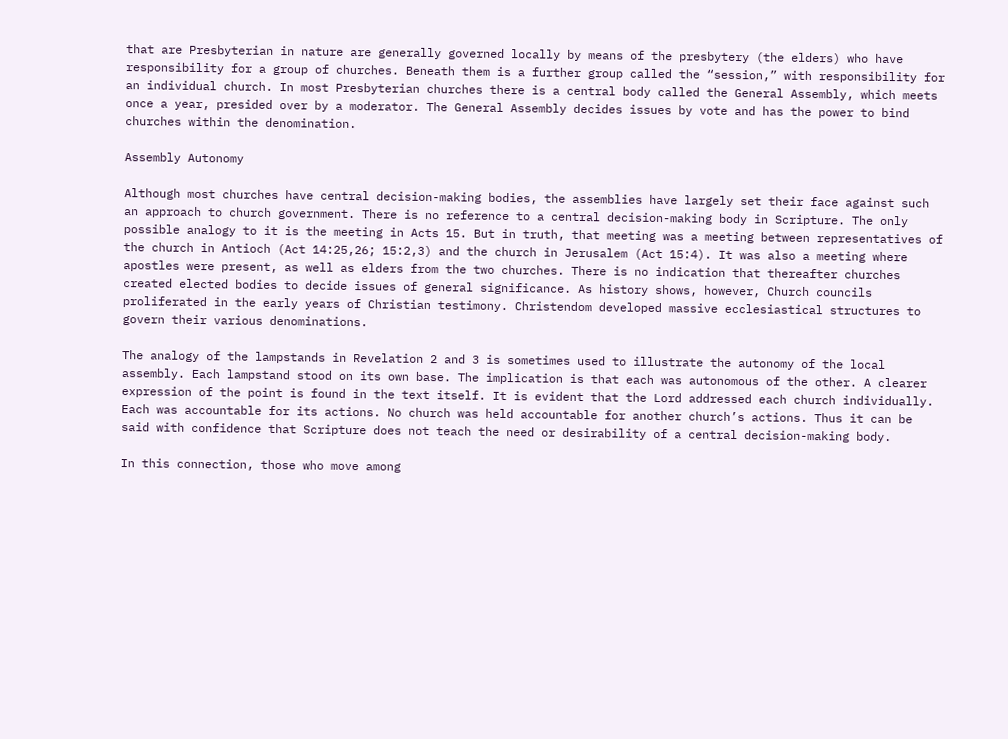that are Presbyterian in nature are generally governed locally by means of the presbytery (the elders) who have responsibility for a group of churches. Beneath them is a further group called the “session,” with responsibility for an individual church. In most Presbyterian churches there is a central body called the General Assembly, which meets once a year, presided over by a moderator. The General Assembly decides issues by vote and has the power to bind churches within the denomination.

Assembly Autonomy

Although most churches have central decision-making bodies, the assemblies have largely set their face against such an approach to church government. There is no reference to a central decision-making body in Scripture. The only possible analogy to it is the meeting in Acts 15. But in truth, that meeting was a meeting between representatives of the church in Antioch (Act 14:25,26; 15:2,3) and the church in Jerusalem (Act 15:4). It was also a meeting where apostles were present, as well as elders from the two churches. There is no indication that thereafter churches created elected bodies to decide issues of general significance. As history shows, however, Church councils proliferated in the early years of Christian testimony. Christendom developed massive ecclesiastical structures to govern their various denominations.

The analogy of the lampstands in Revelation 2 and 3 is sometimes used to illustrate the autonomy of the local assembly. Each lampstand stood on its own base. The implication is that each was autonomous of the other. A clearer expression of the point is found in the text itself. It is evident that the Lord addressed each church individually. Each was accountable for its actions. No church was held accountable for another church’s actions. Thus it can be said with confidence that Scripture does not teach the need or desirability of a central decision-making body.

In this connection, those who move among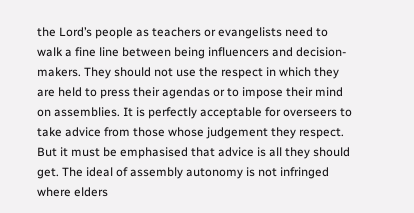the Lord’s people as teachers or evangelists need to walk a fine line between being influencers and decision-makers. They should not use the respect in which they are held to press their agendas or to impose their mind on assemblies. It is perfectly acceptable for overseers to take advice from those whose judgement they respect. But it must be emphasised that advice is all they should get. The ideal of assembly autonomy is not infringed where elders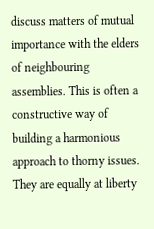discuss matters of mutual importance with the elders of neighbouring assemblies. This is often a constructive way of building a harmonious approach to thorny issues. They are equally at liberty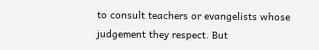to consult teachers or evangelists whose judgement they respect. But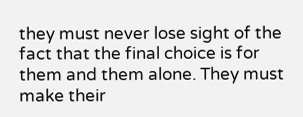they must never lose sight of the fact that the final choice is for them and them alone. They must make their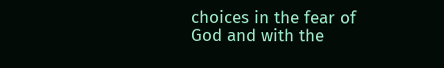choices in the fear of God and with the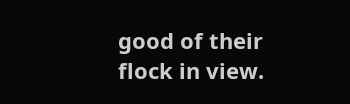good of their flock in view.